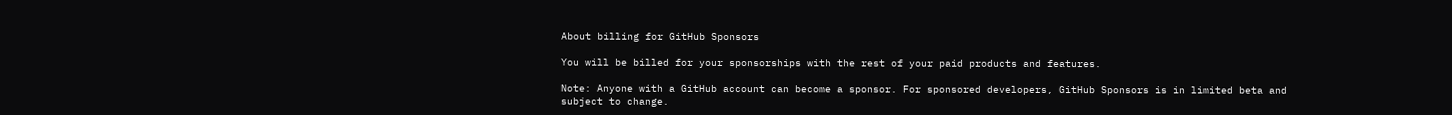About billing for GitHub Sponsors

You will be billed for your sponsorships with the rest of your paid products and features.

Note: Anyone with a GitHub account can become a sponsor. For sponsored developers, GitHub Sponsors is in limited beta and subject to change.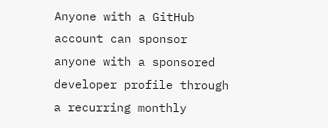Anyone with a GitHub account can sponsor anyone with a sponsored developer profile through a recurring monthly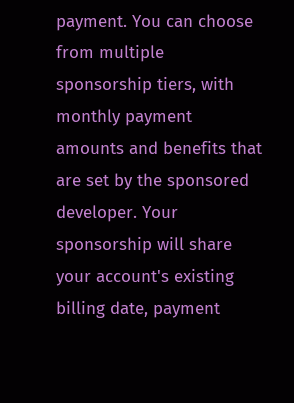payment. You can choose from multiple sponsorship tiers, with monthly payment amounts and benefits that are set by the sponsored developer. Your sponsorship will share your account's existing billing date, payment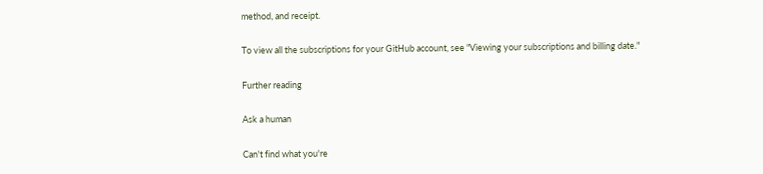method, and receipt.

To view all the subscriptions for your GitHub account, see "Viewing your subscriptions and billing date."

Further reading

Ask a human

Can't find what you're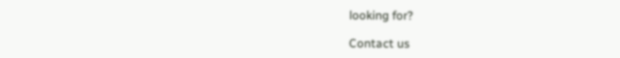looking for?

Contact us